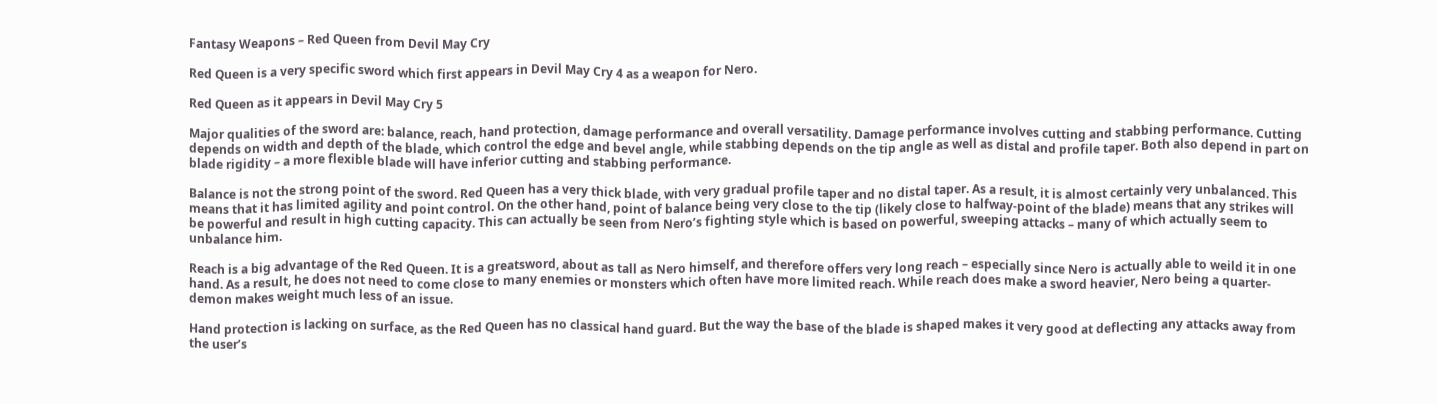Fantasy Weapons – Red Queen from Devil May Cry

Red Queen is a very specific sword which first appears in Devil May Cry 4 as a weapon for Nero.

Red Queen as it appears in Devil May Cry 5

Major qualities of the sword are: balance, reach, hand protection, damage performance and overall versatility. Damage performance involves cutting and stabbing performance. Cutting depends on width and depth of the blade, which control the edge and bevel angle, while stabbing depends on the tip angle as well as distal and profile taper. Both also depend in part on blade rigidity – a more flexible blade will have inferior cutting and stabbing performance.

Balance is not the strong point of the sword. Red Queen has a very thick blade, with very gradual profile taper and no distal taper. As a result, it is almost certainly very unbalanced. This means that it has limited agility and point control. On the other hand, point of balance being very close to the tip (likely close to halfway-point of the blade) means that any strikes will be powerful and result in high cutting capacity. This can actually be seen from Nero’s fighting style which is based on powerful, sweeping attacks – many of which actually seem to unbalance him.

Reach is a big advantage of the Red Queen. It is a greatsword, about as tall as Nero himself, and therefore offers very long reach – especially since Nero is actually able to weild it in one hand. As a result, he does not need to come close to many enemies or monsters which often have more limited reach. While reach does make a sword heavier, Nero being a quarter-demon makes weight much less of an issue.

Hand protection is lacking on surface, as the Red Queen has no classical hand guard. But the way the base of the blade is shaped makes it very good at deflecting any attacks away from the user’s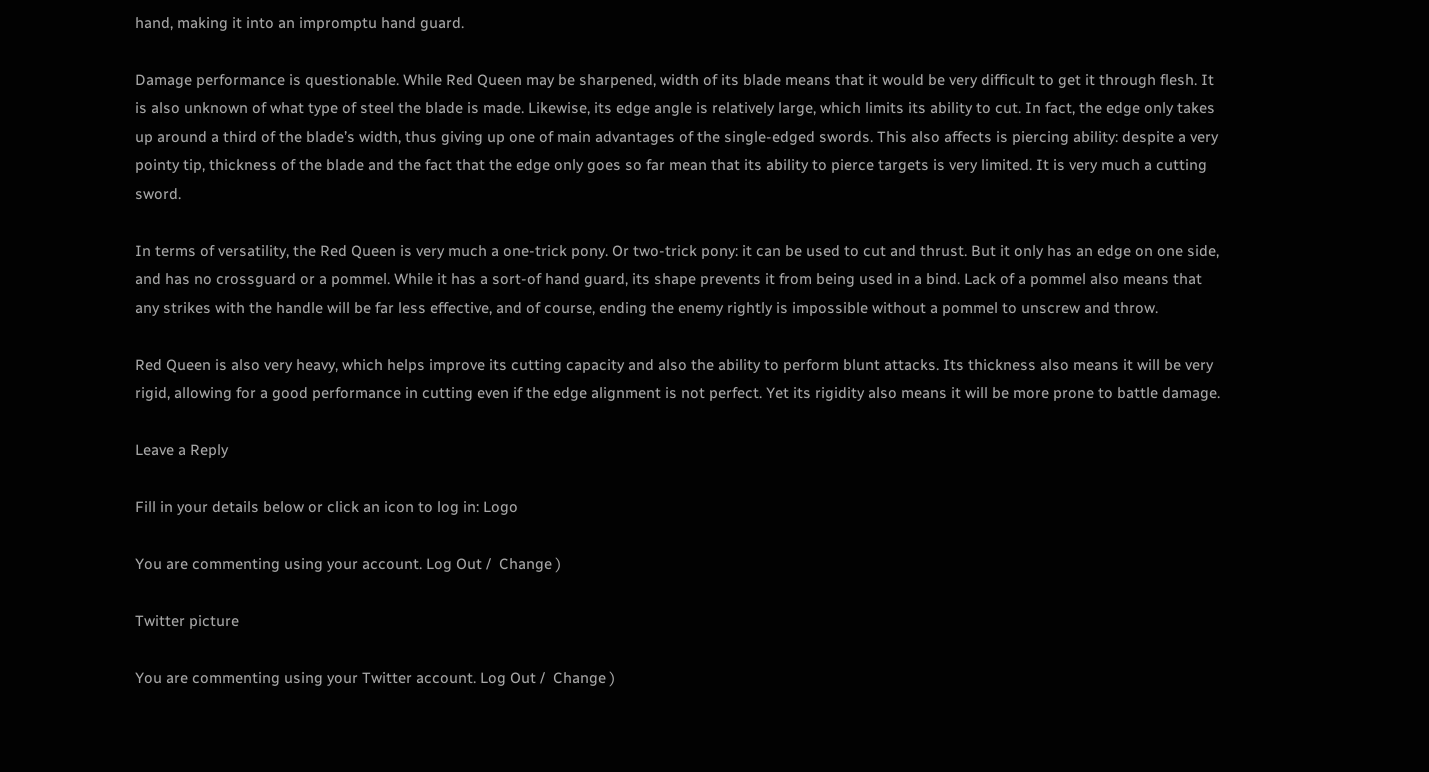hand, making it into an impromptu hand guard.

Damage performance is questionable. While Red Queen may be sharpened, width of its blade means that it would be very difficult to get it through flesh. It is also unknown of what type of steel the blade is made. Likewise, its edge angle is relatively large, which limits its ability to cut. In fact, the edge only takes up around a third of the blade’s width, thus giving up one of main advantages of the single-edged swords. This also affects is piercing ability: despite a very pointy tip, thickness of the blade and the fact that the edge only goes so far mean that its ability to pierce targets is very limited. It is very much a cutting sword.

In terms of versatility, the Red Queen is very much a one-trick pony. Or two-trick pony: it can be used to cut and thrust. But it only has an edge on one side, and has no crossguard or a pommel. While it has a sort-of hand guard, its shape prevents it from being used in a bind. Lack of a pommel also means that any strikes with the handle will be far less effective, and of course, ending the enemy rightly is impossible without a pommel to unscrew and throw.

Red Queen is also very heavy, which helps improve its cutting capacity and also the ability to perform blunt attacks. Its thickness also means it will be very rigid, allowing for a good performance in cutting even if the edge alignment is not perfect. Yet its rigidity also means it will be more prone to battle damage.

Leave a Reply

Fill in your details below or click an icon to log in: Logo

You are commenting using your account. Log Out /  Change )

Twitter picture

You are commenting using your Twitter account. Log Out /  Change )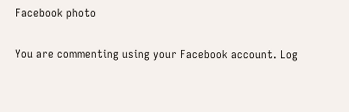Facebook photo

You are commenting using your Facebook account. Log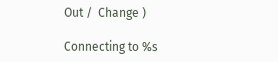Out /  Change )

Connecting to %s